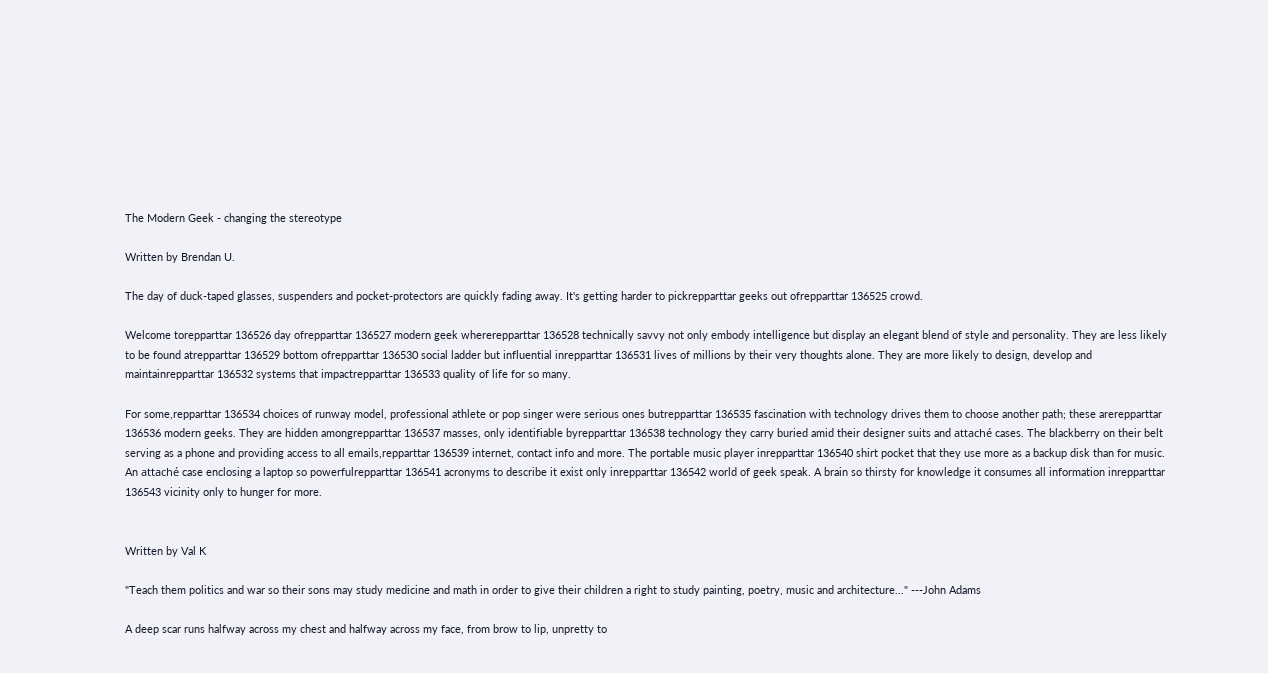The Modern Geek - changing the stereotype

Written by Brendan U.

The day of duck-taped glasses, suspenders and pocket-protectors are quickly fading away. It's getting harder to pickrepparttar geeks out ofrepparttar 136525 crowd.

Welcome torepparttar 136526 day ofrepparttar 136527 modern geek whererepparttar 136528 technically savvy not only embody intelligence but display an elegant blend of style and personality. They are less likely to be found atrepparttar 136529 bottom ofrepparttar 136530 social ladder but influential inrepparttar 136531 lives of millions by their very thoughts alone. They are more likely to design, develop and maintainrepparttar 136532 systems that impactrepparttar 136533 quality of life for so many.

For some,repparttar 136534 choices of runway model, professional athlete or pop singer were serious ones butrepparttar 136535 fascination with technology drives them to choose another path; these arerepparttar 136536 modern geeks. They are hidden amongrepparttar 136537 masses, only identifiable byrepparttar 136538 technology they carry buried amid their designer suits and attaché cases. The blackberry on their belt serving as a phone and providing access to all emails,repparttar 136539 internet, contact info and more. The portable music player inrepparttar 136540 shirt pocket that they use more as a backup disk than for music. An attaché case enclosing a laptop so powerfulrepparttar 136541 acronyms to describe it exist only inrepparttar 136542 world of geek speak. A brain so thirsty for knowledge it consumes all information inrepparttar 136543 vicinity only to hunger for more.


Written by Val K

"Teach them politics and war so their sons may study medicine and math in order to give their children a right to study painting, poetry, music and architecture..." ---John Adams

A deep scar runs halfway across my chest and halfway across my face, from brow to lip, unpretty to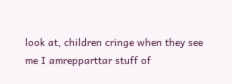look at, children cringe when they see me I amrepparttar stuff of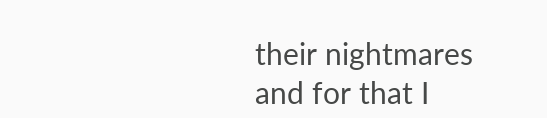their nightmares and for that I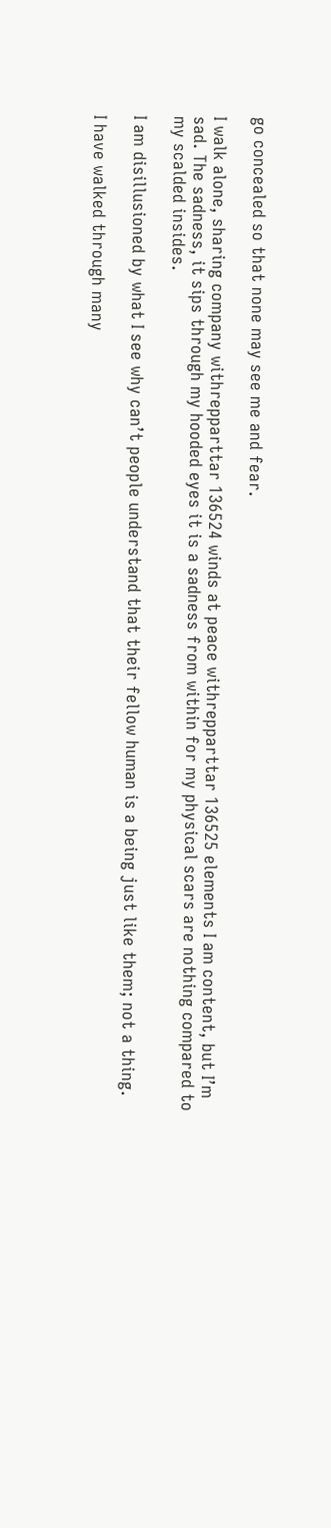go concealed so that none may see me and fear.

I walk alone, sharing company withrepparttar 136524 winds at peace withrepparttar 136525 elements I am content, but I’m sad. The sadness, it sips through my hooded eyes it is a sadness from within for my physical scars are nothing compared to my scalded insides.

I am disillusioned by what I see why can’t people understand that their fellow human is a being just like them; not a thing.

I have walked through many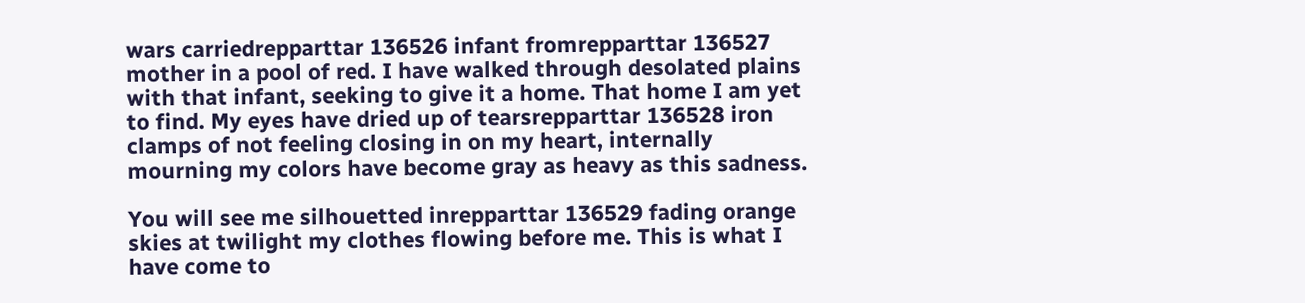wars carriedrepparttar 136526 infant fromrepparttar 136527 mother in a pool of red. I have walked through desolated plains with that infant, seeking to give it a home. That home I am yet to find. My eyes have dried up of tearsrepparttar 136528 iron clamps of not feeling closing in on my heart, internally mourning my colors have become gray as heavy as this sadness.

You will see me silhouetted inrepparttar 136529 fading orange skies at twilight my clothes flowing before me. This is what I have come to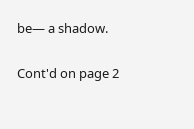be— a shadow.

Cont'd on page 2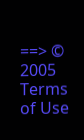==> © 2005
Terms of Use